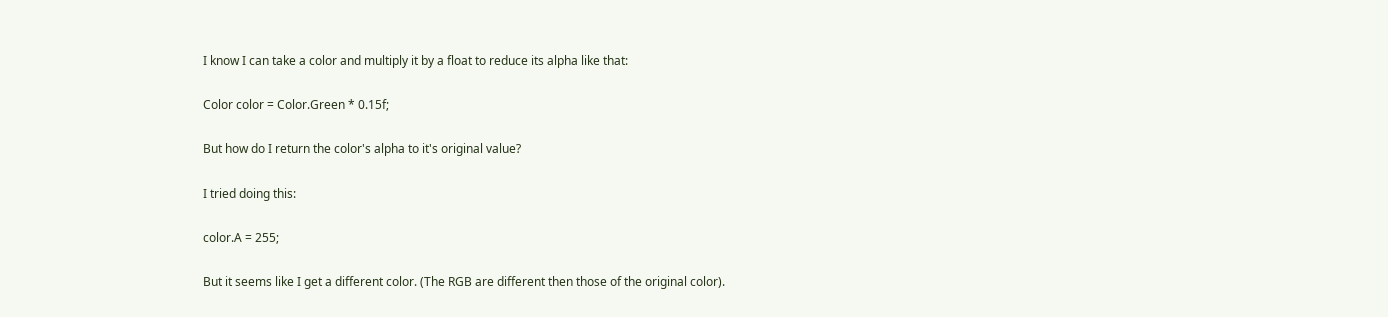I know I can take a color and multiply it by a float to reduce its alpha like that:

Color color = Color.Green * 0.15f;

But how do I return the color's alpha to it's original value?

I tried doing this:

color.A = 255;

But it seems like I get a different color. (The RGB are different then those of the original color).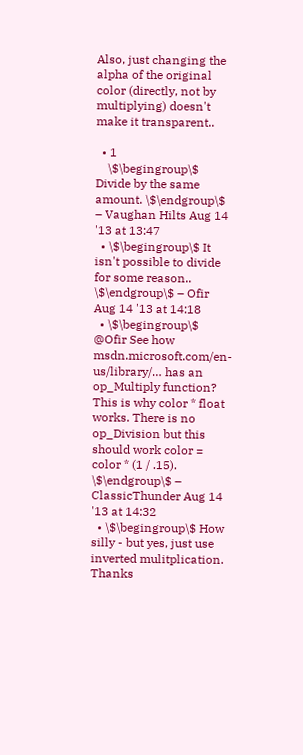Also, just changing the alpha of the original color (directly, not by multiplying) doesn't make it transparent..

  • 1
    \$\begingroup\$ Divide by the same amount. \$\endgroup\$ – Vaughan Hilts Aug 14 '13 at 13:47
  • \$\begingroup\$ It isn't possible to divide for some reason.. \$\endgroup\$ – Ofir Aug 14 '13 at 14:18
  • \$\begingroup\$ @Ofir See how msdn.microsoft.com/en-us/library/… has an op_Multiply function? This is why color * float works. There is no op_Division but this should work color = color * (1 / .15). \$\endgroup\$ – ClassicThunder Aug 14 '13 at 14:32
  • \$\begingroup\$ How silly - but yes, just use inverted mulitplication. Thanks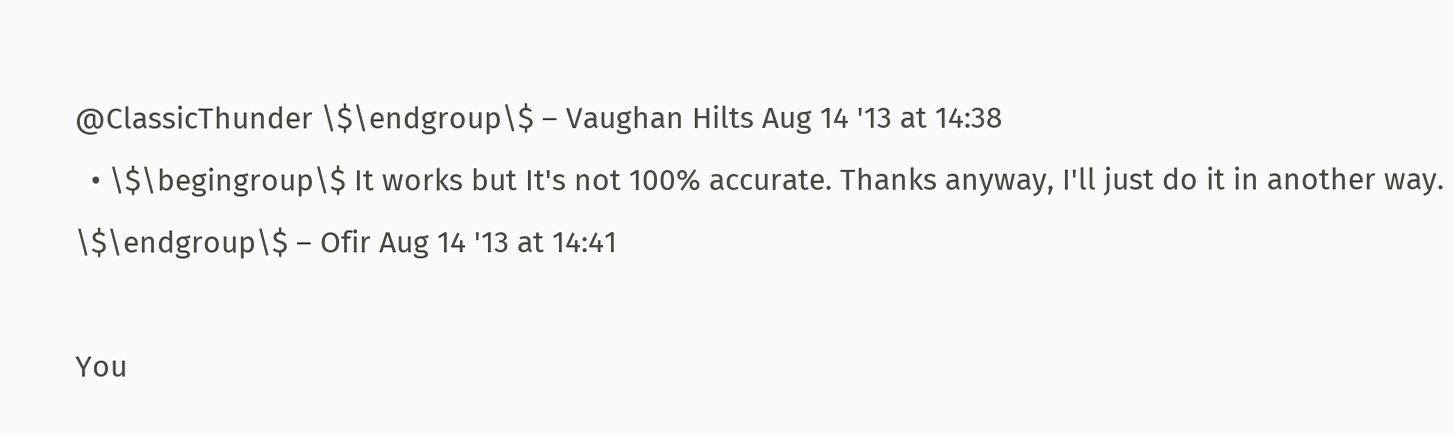@ClassicThunder \$\endgroup\$ – Vaughan Hilts Aug 14 '13 at 14:38
  • \$\begingroup\$ It works but It's not 100% accurate. Thanks anyway, I'll just do it in another way. \$\endgroup\$ – Ofir Aug 14 '13 at 14:41

You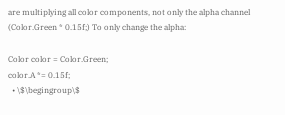are multiplying all color components, not only the alpha channel (Color.Green * 0.15f;) To only change the alpha:

Color color = Color.Green;
color.A *= 0.15f;
  • \$\begingroup\$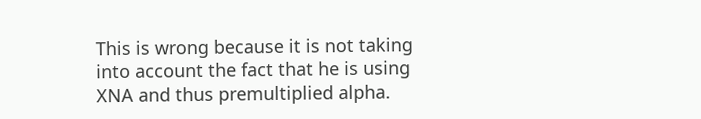This is wrong because it is not taking into account the fact that he is using XNA and thus premultiplied alpha.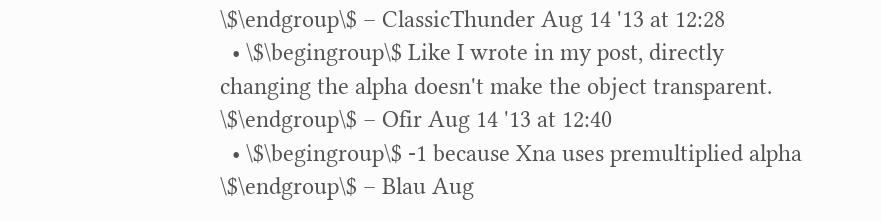\$\endgroup\$ – ClassicThunder Aug 14 '13 at 12:28
  • \$\begingroup\$ Like I wrote in my post, directly changing the alpha doesn't make the object transparent. \$\endgroup\$ – Ofir Aug 14 '13 at 12:40
  • \$\begingroup\$ -1 because Xna uses premultiplied alpha \$\endgroup\$ – Blau Aug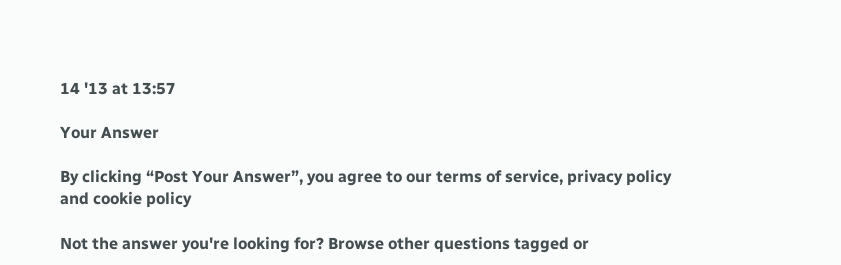14 '13 at 13:57

Your Answer

By clicking “Post Your Answer”, you agree to our terms of service, privacy policy and cookie policy

Not the answer you're looking for? Browse other questions tagged or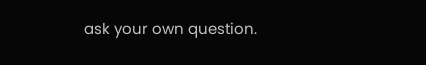ask your own question.